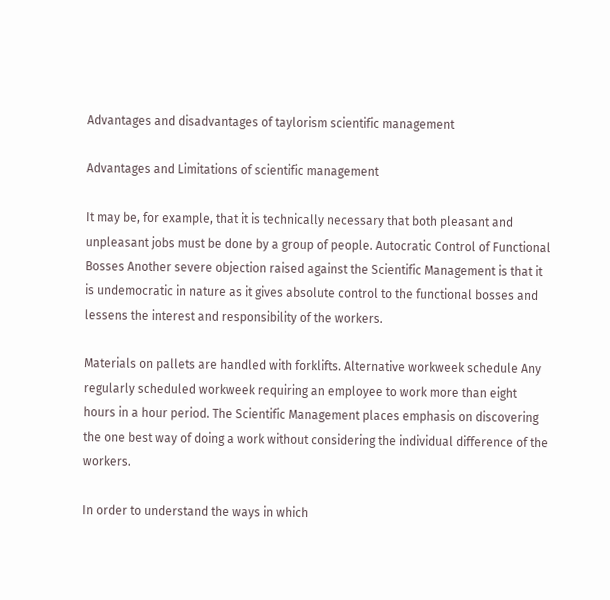Advantages and disadvantages of taylorism scientific management

Advantages and Limitations of scientific management

It may be, for example, that it is technically necessary that both pleasant and unpleasant jobs must be done by a group of people. Autocratic Control of Functional Bosses Another severe objection raised against the Scientific Management is that it is undemocratic in nature as it gives absolute control to the functional bosses and lessens the interest and responsibility of the workers.

Materials on pallets are handled with forklifts. Alternative workweek schedule Any regularly scheduled workweek requiring an employee to work more than eight hours in a hour period. The Scientific Management places emphasis on discovering the one best way of doing a work without considering the individual difference of the workers.

In order to understand the ways in which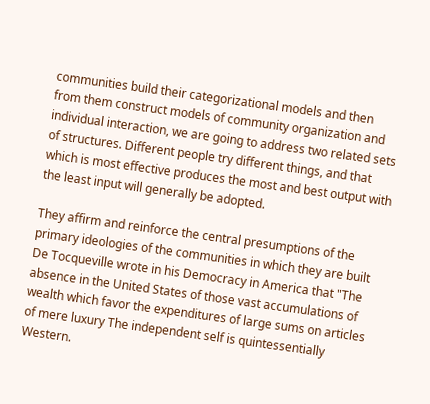communities build their categorizational models and then from them construct models of community organization and individual interaction, we are going to address two related sets of structures. Different people try different things, and that which is most effective produces the most and best output with the least input will generally be adopted.

They affirm and reinforce the central presumptions of the primary ideologies of the communities in which they are built De Tocqueville wrote in his Democracy in America that "The absence in the United States of those vast accumulations of wealth which favor the expenditures of large sums on articles of mere luxury The independent self is quintessentially Western.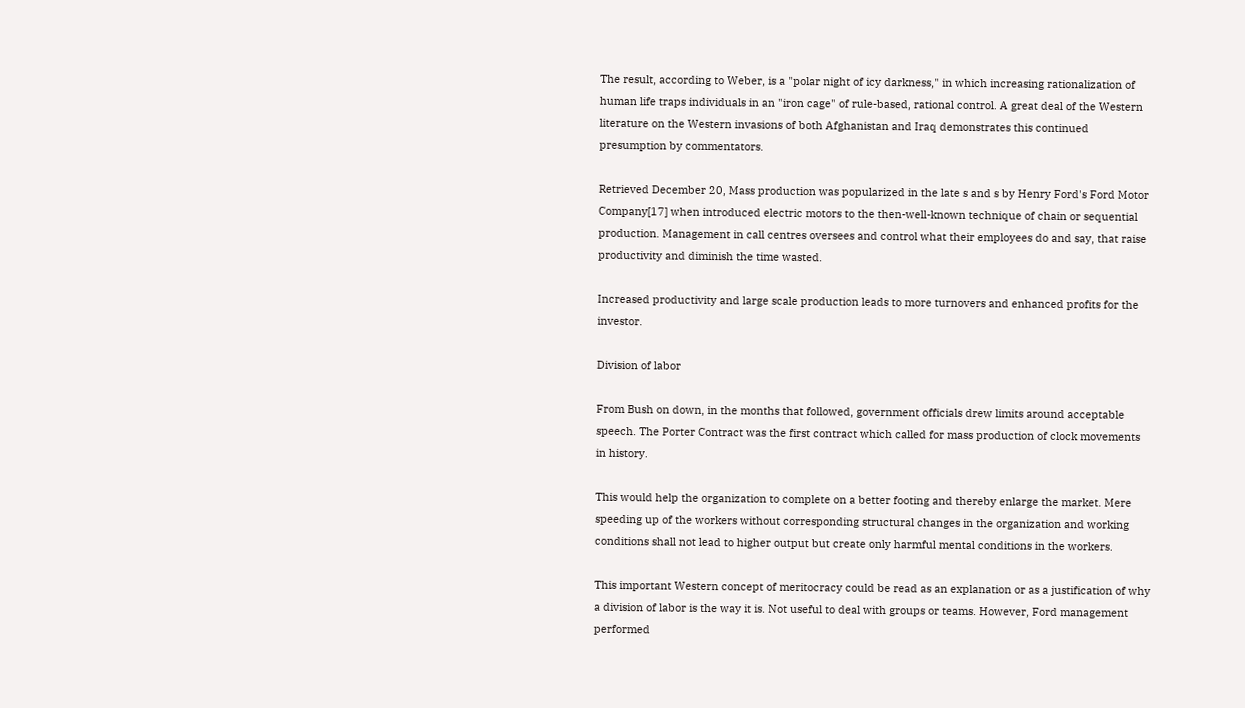The result, according to Weber, is a "polar night of icy darkness," in which increasing rationalization of human life traps individuals in an "iron cage" of rule-based, rational control. A great deal of the Western literature on the Western invasions of both Afghanistan and Iraq demonstrates this continued presumption by commentators.

Retrieved December 20, Mass production was popularized in the late s and s by Henry Ford's Ford Motor Company[17] when introduced electric motors to the then-well-known technique of chain or sequential production. Management in call centres oversees and control what their employees do and say, that raise productivity and diminish the time wasted.

Increased productivity and large scale production leads to more turnovers and enhanced profits for the investor.

Division of labor

From Bush on down, in the months that followed, government officials drew limits around acceptable speech. The Porter Contract was the first contract which called for mass production of clock movements in history.

This would help the organization to complete on a better footing and thereby enlarge the market. Mere speeding up of the workers without corresponding structural changes in the organization and working conditions shall not lead to higher output but create only harmful mental conditions in the workers.

This important Western concept of meritocracy could be read as an explanation or as a justification of why a division of labor is the way it is. Not useful to deal with groups or teams. However, Ford management performed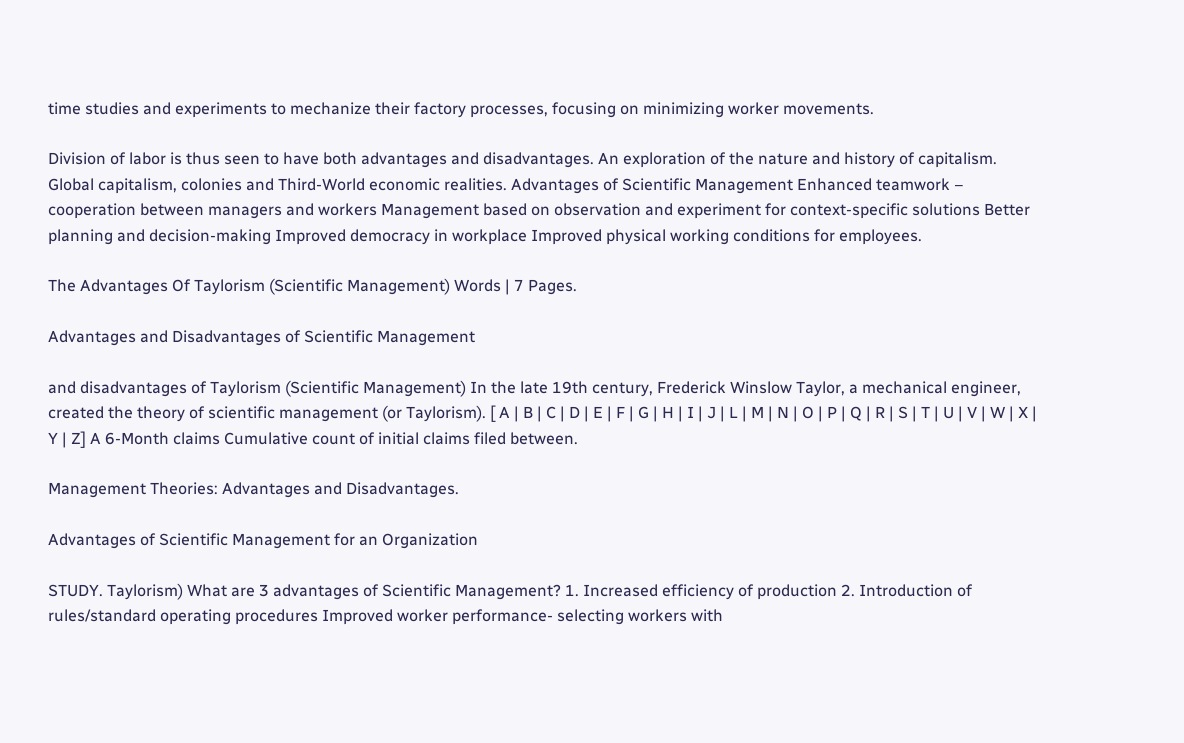time studies and experiments to mechanize their factory processes, focusing on minimizing worker movements.

Division of labor is thus seen to have both advantages and disadvantages. An exploration of the nature and history of capitalism. Global capitalism, colonies and Third-World economic realities. Advantages of Scientific Management Enhanced teamwork – cooperation between managers and workers Management based on observation and experiment for context-specific solutions Better planning and decision-making Improved democracy in workplace Improved physical working conditions for employees.

The Advantages Of Taylorism (Scientific Management) Words | 7 Pages.

Advantages and Disadvantages of Scientific Management

and disadvantages of Taylorism (Scientific Management) In the late 19th century, Frederick Winslow Taylor, a mechanical engineer, created the theory of scientific management (or Taylorism). [ A | B | C | D | E | F | G | H | I | J | L | M | N | O | P | Q | R | S | T | U | V | W | X | Y | Z] A 6-Month claims Cumulative count of initial claims filed between.

Management Theories: Advantages and Disadvantages.

Advantages of Scientific Management for an Organization

STUDY. Taylorism) What are 3 advantages of Scientific Management? 1. Increased efficiency of production 2. Introduction of rules/standard operating procedures Improved worker performance- selecting workers with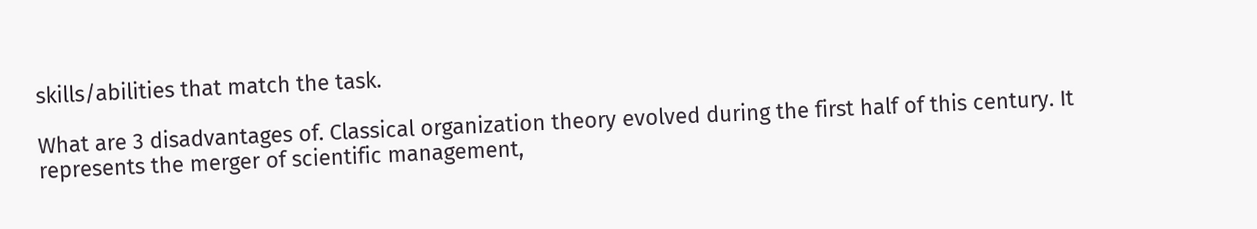skills/abilities that match the task.

What are 3 disadvantages of. Classical organization theory evolved during the first half of this century. It represents the merger of scientific management,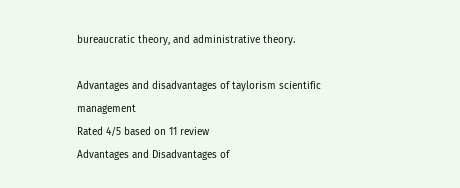bureaucratic theory, and administrative theory.

Advantages and disadvantages of taylorism scientific management
Rated 4/5 based on 11 review
Advantages and Disadvantages of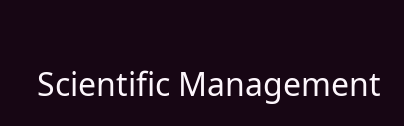Scientific Management